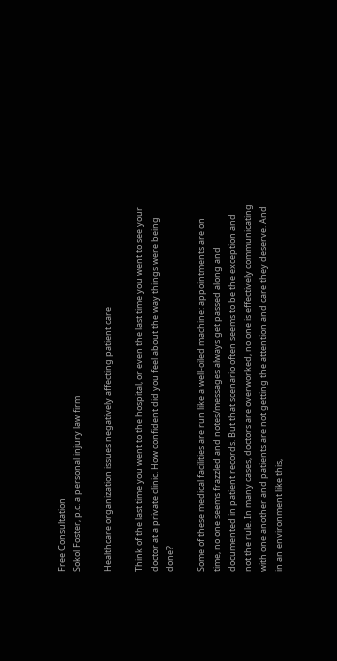Free Consultation
Sokol Foster, p.c. a personal injury law firm

Healthcare organization issues negatively affecting patient care

Think of the last time you went to the hospital, or even the last time you went to see your doctor at a private clinic. How confident did you feel about the way things were being done?

Some of these medical facilities are run like a well-oiled machine: appointments are on time, no one seems frazzled and notes/messages always get passed along and documented in patient records. But that scenario often seems to be the exception and not the rule. In many cases, doctors are overworked, no one is effectively communicating with one another and patients are not getting the attention and care they deserve. And in an environment like this,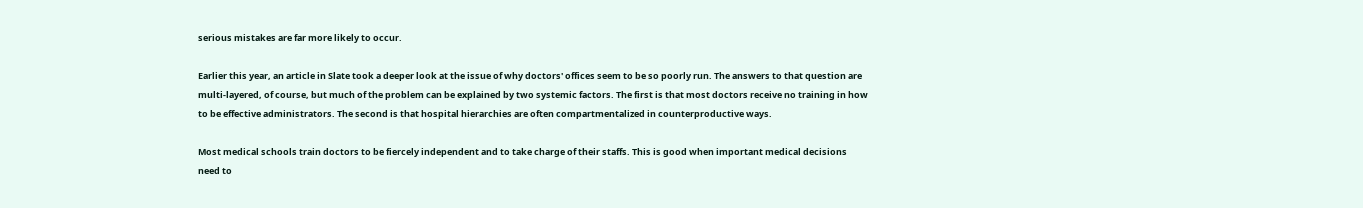serious mistakes are far more likely to occur.

Earlier this year, an article in Slate took a deeper look at the issue of why doctors' offices seem to be so poorly run. The answers to that question are multi-layered, of course, but much of the problem can be explained by two systemic factors. The first is that most doctors receive no training in how to be effective administrators. The second is that hospital hierarchies are often compartmentalized in counterproductive ways.

Most medical schools train doctors to be fiercely independent and to take charge of their staffs. This is good when important medical decisions need to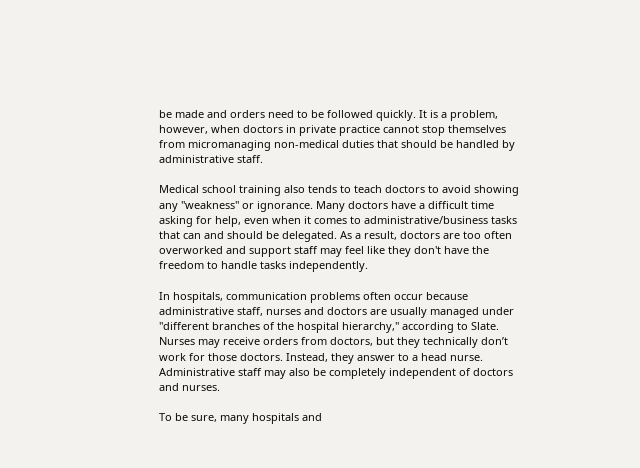be made and orders need to be followed quickly. It is a problem, however, when doctors in private practice cannot stop themselves from micromanaging non-medical duties that should be handled by administrative staff.

Medical school training also tends to teach doctors to avoid showing any "weakness" or ignorance. Many doctors have a difficult time asking for help, even when it comes to administrative/business tasks that can and should be delegated. As a result, doctors are too often overworked and support staff may feel like they don't have the freedom to handle tasks independently.

In hospitals, communication problems often occur because administrative staff, nurses and doctors are usually managed under "different branches of the hospital hierarchy," according to Slate. Nurses may receive orders from doctors, but they technically don’t work for those doctors. Instead, they answer to a head nurse. Administrative staff may also be completely independent of doctors and nurses.

To be sure, many hospitals and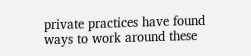private practices have found ways to work around these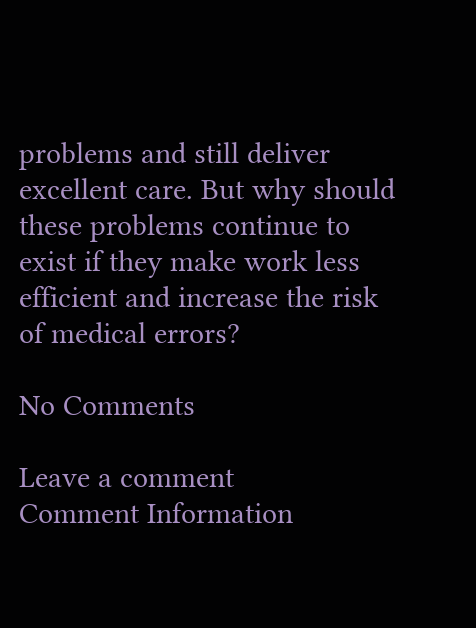problems and still deliver excellent care. But why should these problems continue to exist if they make work less efficient and increase the risk of medical errors?

No Comments

Leave a comment
Comment Information